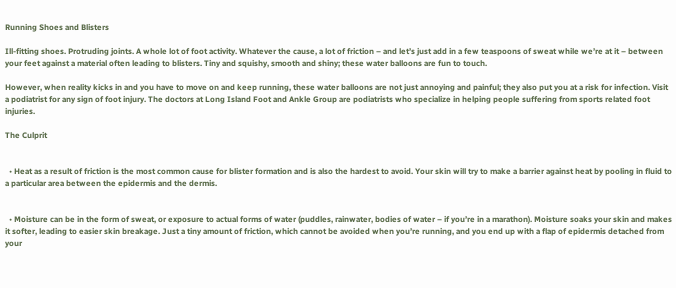Running Shoes and Blisters

Ill-fitting shoes. Protruding joints. A whole lot of foot activity. Whatever the cause, a lot of friction – and let’s just add in a few teaspoons of sweat while we’re at it – between your feet against a material often leading to blisters. Tiny and squishy, smooth and shiny; these water balloons are fun to touch.

However, when reality kicks in and you have to move on and keep running, these water balloons are not just annoying and painful; they also put you at a risk for infection. Visit a podiatrist for any sign of foot injury. The doctors at Long Island Foot and Ankle Group are podiatrists who specialize in helping people suffering from sports related foot injuries.

The Culprit


  • Heat as a result of friction is the most common cause for blister formation and is also the hardest to avoid. Your skin will try to make a barrier against heat by pooling in fluid to a particular area between the epidermis and the dermis.


  • Moisture can be in the form of sweat, or exposure to actual forms of water (puddles, rainwater, bodies of water – if you’re in a marathon). Moisture soaks your skin and makes it softer, leading to easier skin breakage. Just a tiny amount of friction, which cannot be avoided when you’re running, and you end up with a flap of epidermis detached from your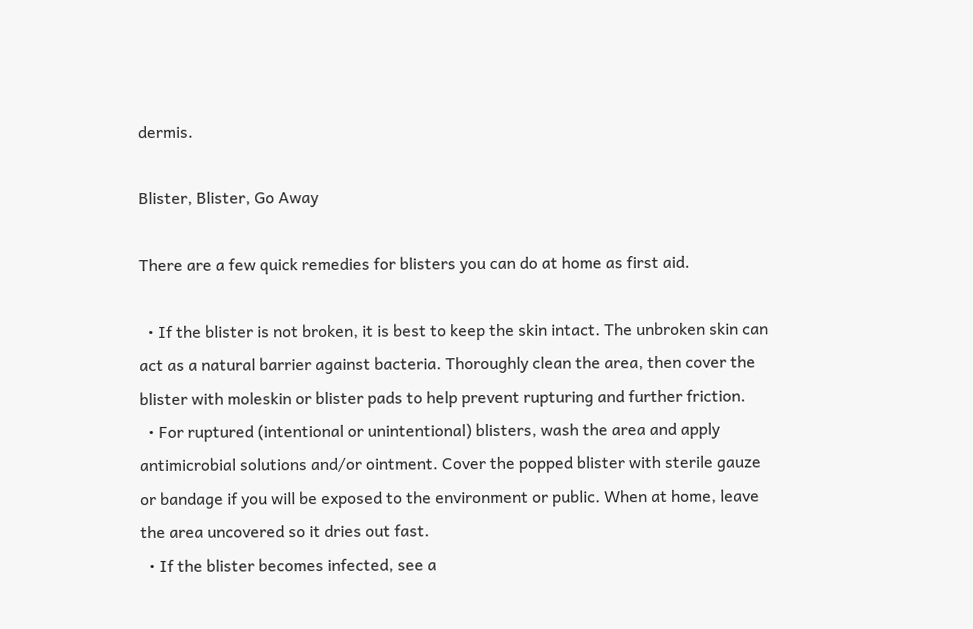dermis.

Blister, Blister, Go Away

There are a few quick remedies for blisters you can do at home as first aid.

  • If the blister is not broken, it is best to keep the skin intact. The unbroken skin can act as a natural barrier against bacteria. Thoroughly clean the area, then cover the blister with moleskin or blister pads to help prevent rupturing and further friction.
  • For ruptured (intentional or unintentional) blisters, wash the area and apply antimicrobial solutions and/or ointment. Cover the popped blister with sterile gauze or bandage if you will be exposed to the environment or public. When at home, leave the area uncovered so it dries out fast.
  • If the blister becomes infected, see a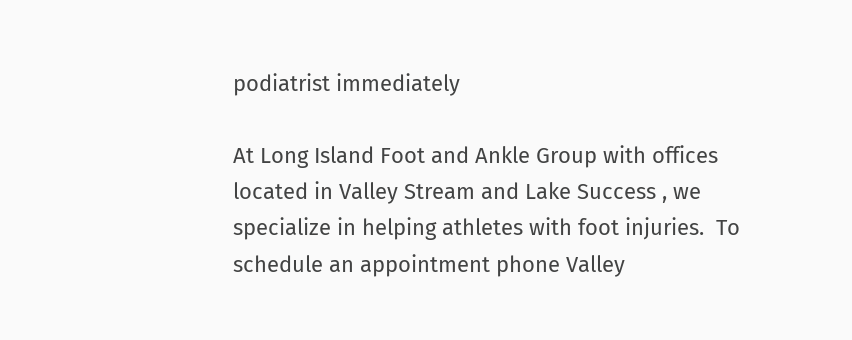podiatrist immediately

At Long Island Foot and Ankle Group with offices located in Valley Stream and Lake Success , we specialize in helping athletes with foot injuries.  To schedule an appointment phone Valley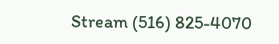Stream (516) 825-4070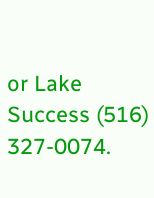or Lake Success (516) 327-0074.